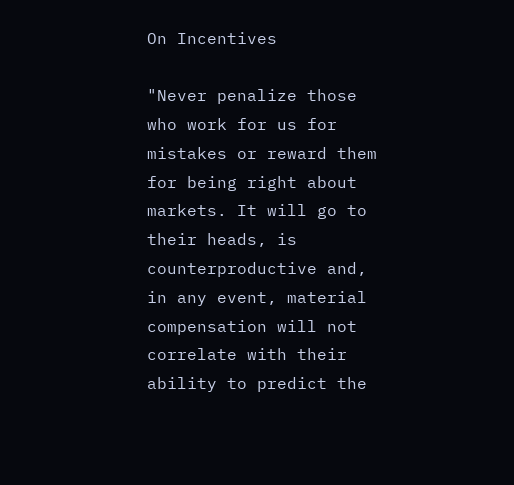On Incentives

"Never penalize those who work for us for mistakes or reward them for being right about markets. It will go to their heads, is counterproductive and, in any event, material compensation will not correlate with their ability to predict the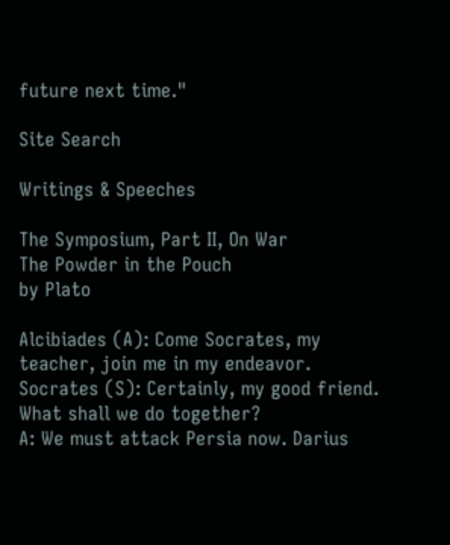future next time."

Site Search

Writings & Speeches

The Symposium, Part II, On War
The Powder in the Pouch
by Plato

Alcibiades (A): Come Socrates, my teacher, join me in my endeavor.
Socrates (S): Certainly, my good friend. What shall we do together?
A: We must attack Persia now. Darius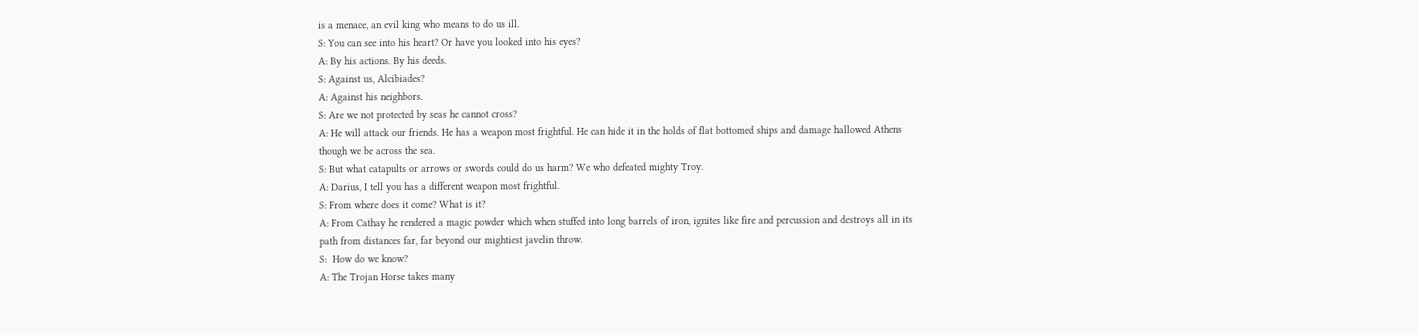is a menace, an evil king who means to do us ill.
S: You can see into his heart? Or have you looked into his eyes?
A: By his actions. By his deeds.
S: Against us, Alcibiades?
A: Against his neighbors.
S: Are we not protected by seas he cannot cross?
A: He will attack our friends. He has a weapon most frightful. He can hide it in the holds of flat bottomed ships and damage hallowed Athens though we be across the sea.
S: But what catapults or arrows or swords could do us harm? We who defeated mighty Troy.
A: Darius, I tell you has a different weapon most frightful.
S: From where does it come? What is it?
A: From Cathay he rendered a magic powder which when stuffed into long barrels of iron, ignites like fire and percussion and destroys all in its path from distances far, far beyond our mightiest javelin throw.
S:  How do we know?
A: The Trojan Horse takes many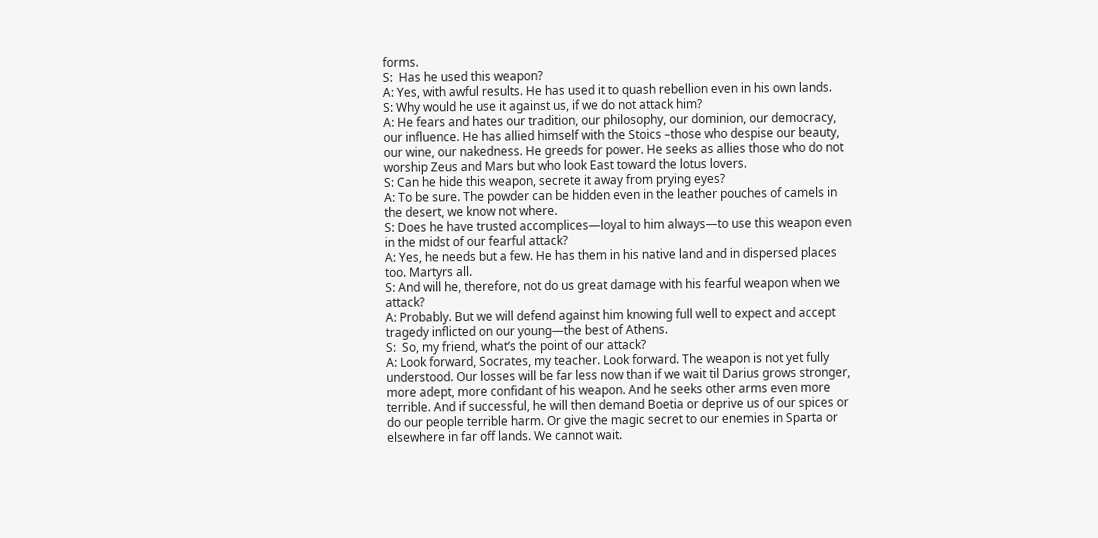forms.
S:  Has he used this weapon?
A: Yes, with awful results. He has used it to quash rebellion even in his own lands.
S: Why would he use it against us, if we do not attack him?
A: He fears and hates our tradition, our philosophy, our dominion, our democracy, our influence. He has allied himself with the Stoics –those who despise our beauty, our wine, our nakedness. He greeds for power. He seeks as allies those who do not worship Zeus and Mars but who look East toward the lotus lovers.
S: Can he hide this weapon, secrete it away from prying eyes?
A: To be sure. The powder can be hidden even in the leather pouches of camels in the desert, we know not where.
S: Does he have trusted accomplices—loyal to him always—to use this weapon even in the midst of our fearful attack?
A: Yes, he needs but a few. He has them in his native land and in dispersed places too. Martyrs all.
S: And will he, therefore, not do us great damage with his fearful weapon when we attack?
A: Probably. But we will defend against him knowing full well to expect and accept tragedy inflicted on our young—the best of Athens.
S:  So, my friend, what’s the point of our attack?
A: Look forward, Socrates, my teacher. Look forward. The weapon is not yet fully understood. Our losses will be far less now than if we wait til Darius grows stronger, more adept, more confidant of his weapon. And he seeks other arms even more terrible. And if successful, he will then demand Boetia or deprive us of our spices or do our people terrible harm. Or give the magic secret to our enemies in Sparta or elsewhere in far off lands. We cannot wait.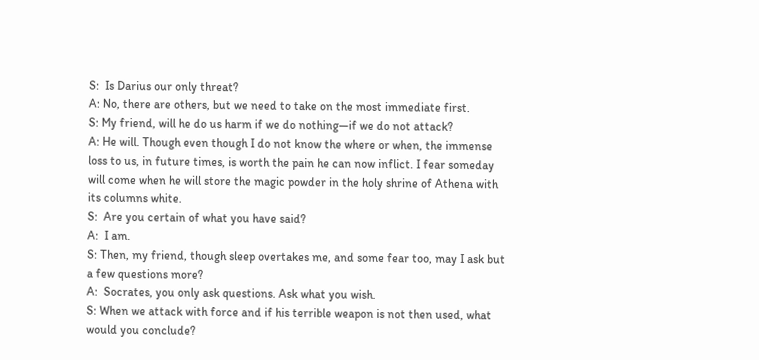S:  Is Darius our only threat?
A: No, there are others, but we need to take on the most immediate first.
S: My friend, will he do us harm if we do nothing—if we do not attack?
A: He will. Though even though I do not know the where or when, the immense loss to us, in future times, is worth the pain he can now inflict. I fear someday will come when he will store the magic powder in the holy shrine of Athena with its columns white.
S:  Are you certain of what you have said?
A:  I am.
S: Then, my friend, though sleep overtakes me, and some fear too, may I ask but a few questions more?
A:  Socrates, you only ask questions. Ask what you wish.
S: When we attack with force and if his terrible weapon is not then used, what would you conclude?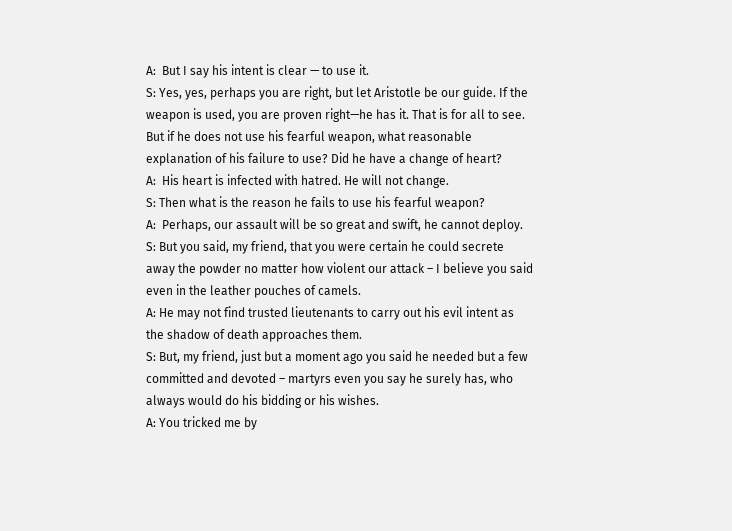A:  But I say his intent is clear — to use it.
S: Yes, yes, perhaps you are right, but let Aristotle be our guide. If the weapon is used, you are proven right—he has it. That is for all to see. But if he does not use his fearful weapon, what reasonable explanation of his failure to use? Did he have a change of heart?
A:  His heart is infected with hatred. He will not change.
S: Then what is the reason he fails to use his fearful weapon?
A:  Perhaps, our assault will be so great and swift, he cannot deploy.
S: But you said, my friend, that you were certain he could secrete away the powder no matter how violent our attack – I believe you said even in the leather pouches of camels.
A: He may not find trusted lieutenants to carry out his evil intent as the shadow of death approaches them.
S: But, my friend, just but a moment ago you said he needed but a few committed and devoted – martyrs even you say he surely has, who always would do his bidding or his wishes.
A: You tricked me by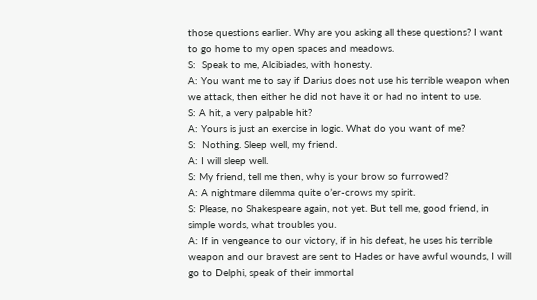those questions earlier. Why are you asking all these questions? I want to go home to my open spaces and meadows.
S:  Speak to me, Alcibiades, with honesty.
A: You want me to say if Darius does not use his terrible weapon when we attack, then either he did not have it or had no intent to use.
S: A hit, a very palpable hit?
A: Yours is just an exercise in logic. What do you want of me?
S:  Nothing. Sleep well, my friend.
A: I will sleep well.
S: My friend, tell me then, why is your brow so furrowed?
A: A nightmare dilemma quite o’er-crows my spirit.
S: Please, no Shakespeare again, not yet. But tell me, good friend, in simple words, what troubles you.
A: If in vengeance to our victory, if in his defeat, he uses his terrible weapon and our bravest are sent to Hades or have awful wounds, I will go to Delphi, speak of their immortal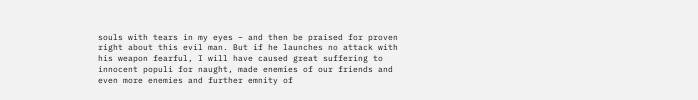souls with tears in my eyes – and then be praised for proven right about this evil man. But if he launches no attack with his weapon fearful, I will have caused great suffering to innocent populi for naught, made enemies of our friends and even more enemies and further emnity of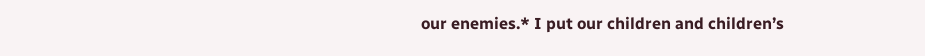our enemies.* I put our children and children’s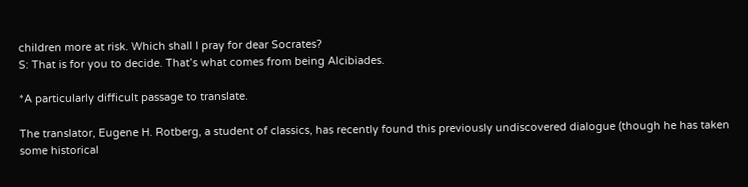children more at risk. Which shall I pray for dear Socrates?
S: That is for you to decide. That’s what comes from being Alcibiades.

*A particularly difficult passage to translate.

The translator, Eugene H. Rotberg, a student of classics, has recently found this previously undiscovered dialogue (though he has taken some historical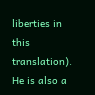liberties in this translation). He is also a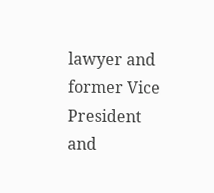lawyer and former Vice President and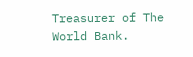Treasurer of The World Bank.